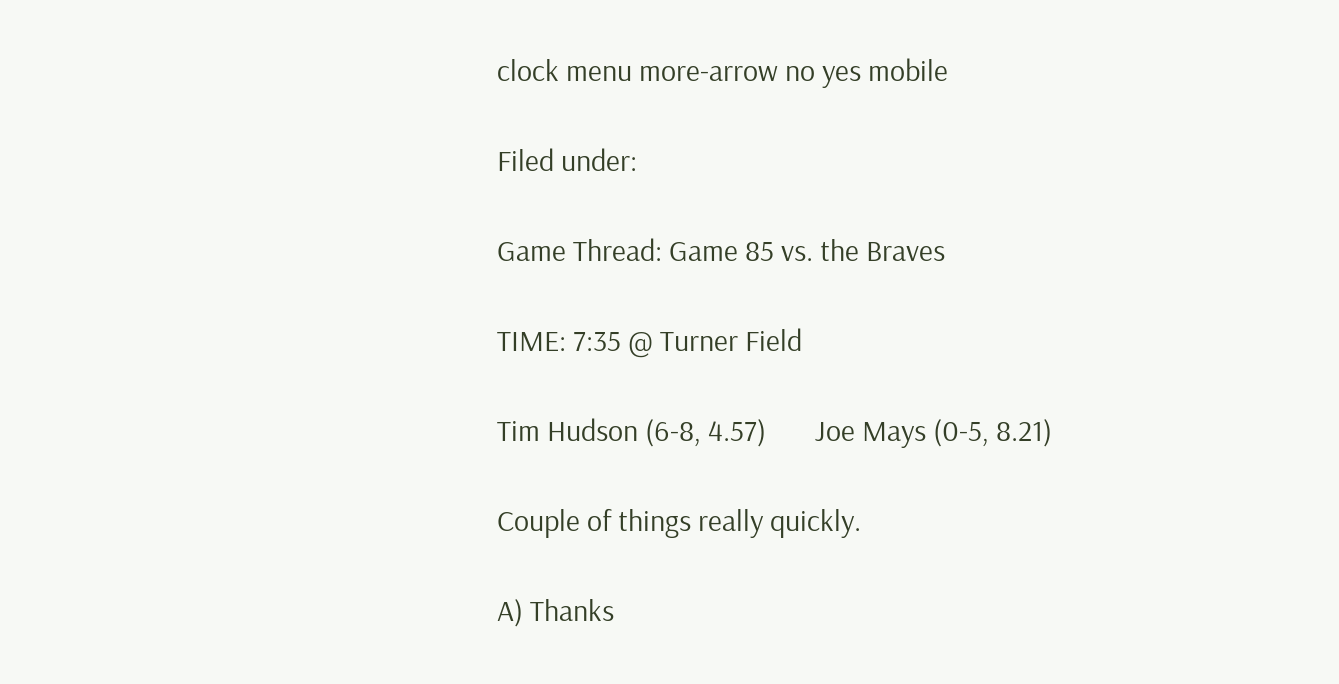clock menu more-arrow no yes mobile

Filed under:

Game Thread: Game 85 vs. the Braves

TIME: 7:35 @ Turner Field

Tim Hudson (6-8, 4.57)       Joe Mays (0-5, 8.21)

Couple of things really quickly.

A) Thanks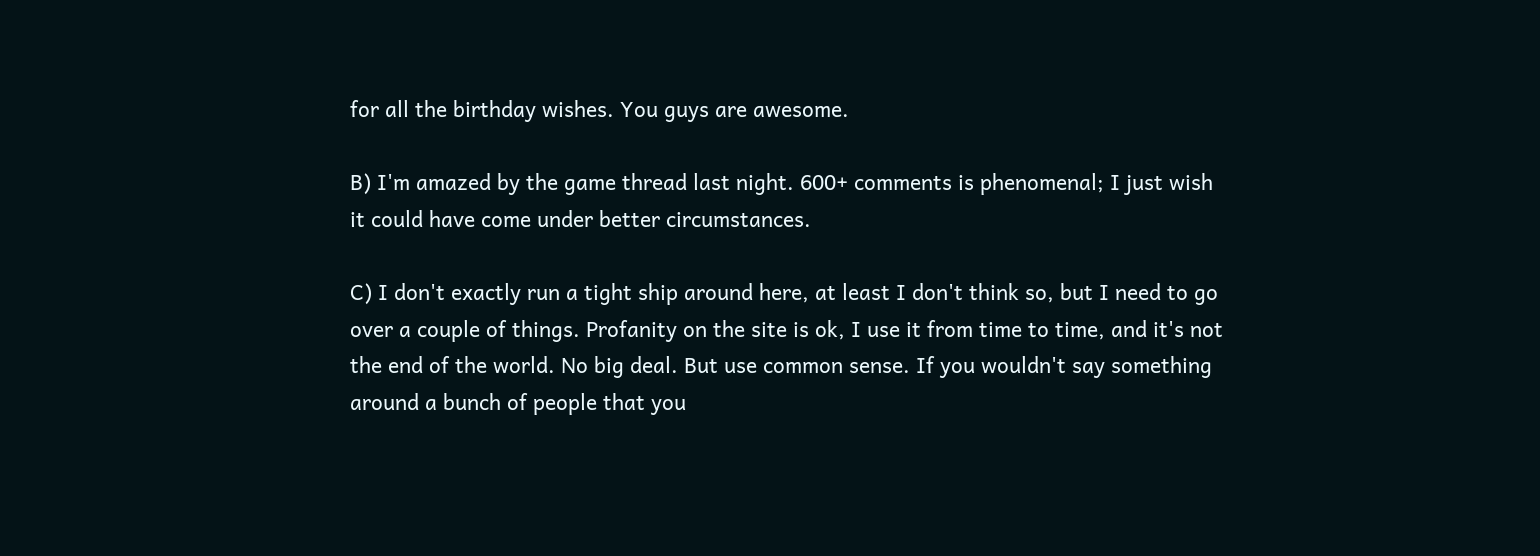for all the birthday wishes. You guys are awesome.

B) I'm amazed by the game thread last night. 600+ comments is phenomenal; I just wish it could have come under better circumstances.

C) I don't exactly run a tight ship around here, at least I don't think so, but I need to go over a couple of things. Profanity on the site is ok, I use it from time to time, and it's not the end of the world. No big deal. But use common sense. If you wouldn't say something around a bunch of people that you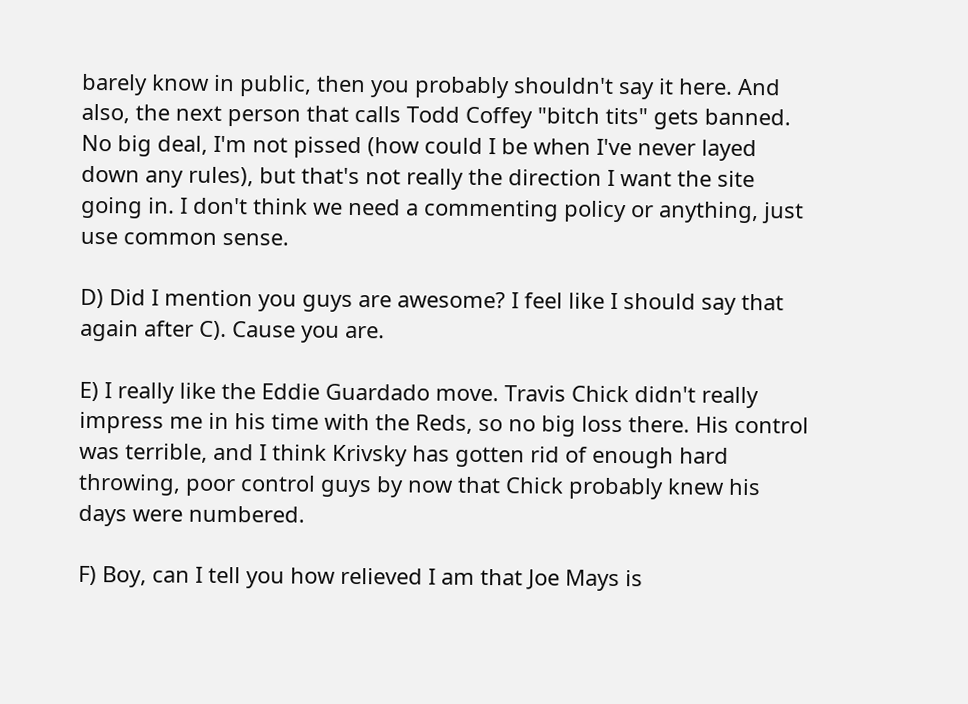barely know in public, then you probably shouldn't say it here. And also, the next person that calls Todd Coffey "bitch tits" gets banned. No big deal, I'm not pissed (how could I be when I've never layed down any rules), but that's not really the direction I want the site going in. I don't think we need a commenting policy or anything, just use common sense.

D) Did I mention you guys are awesome? I feel like I should say that again after C). Cause you are.

E) I really like the Eddie Guardado move. Travis Chick didn't really impress me in his time with the Reds, so no big loss there. His control was terrible, and I think Krivsky has gotten rid of enough hard throwing, poor control guys by now that Chick probably knew his days were numbered.

F) Boy, can I tell you how relieved I am that Joe Mays is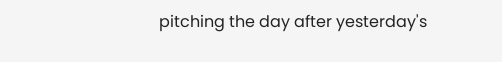pitching the day after yesterday's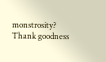monstrosity? Thank goodness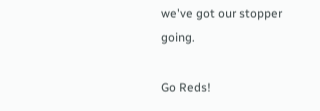we've got our stopper going.

Go Reds!